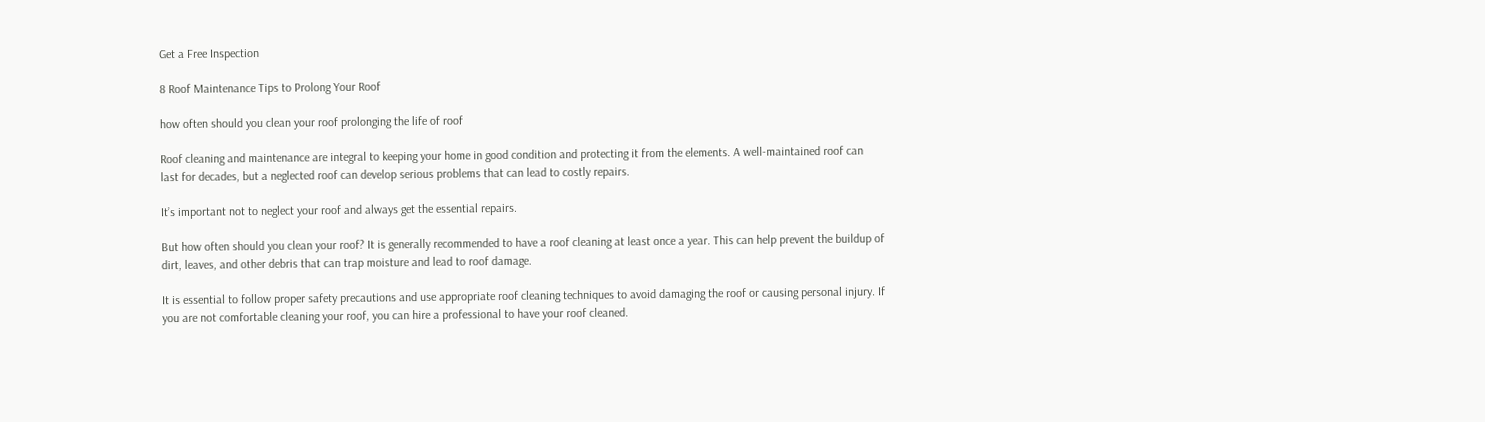Get a Free Inspection

8 Roof Maintenance Tips to Prolong Your Roof

how often should you clean your roof prolonging the life of roof

Roof cleaning and maintenance are integral to keeping your home in good condition and protecting it from the elements. A well-maintained roof can last for decades, but a neglected roof can develop serious problems that can lead to costly repairs.

It’s important not to neglect your roof and always get the essential repairs.

But how often should you clean your roof? It is generally recommended to have a roof cleaning at least once a year. This can help prevent the buildup of dirt, leaves, and other debris that can trap moisture and lead to roof damage.

It is essential to follow proper safety precautions and use appropriate roof cleaning techniques to avoid damaging the roof or causing personal injury. If you are not comfortable cleaning your roof, you can hire a professional to have your roof cleaned.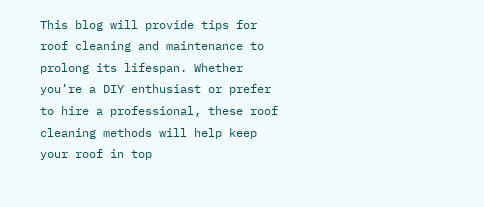This blog will provide tips for roof cleaning and maintenance to prolong its lifespan. Whether you’re a DIY enthusiast or prefer to hire a professional, these roof cleaning methods will help keep your roof in top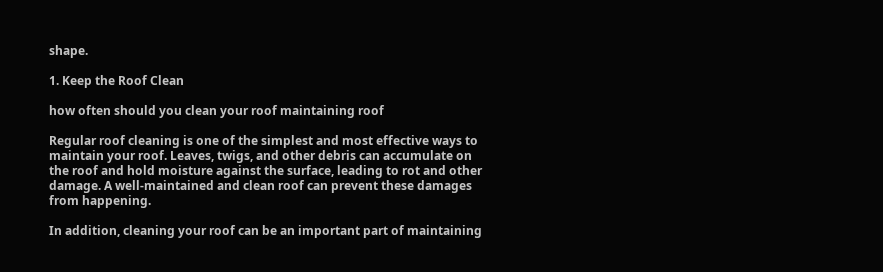shape.

1. Keep the Roof Clean

how often should you clean your roof maintaining roof

Regular roof cleaning is one of the simplest and most effective ways to maintain your roof. Leaves, twigs, and other debris can accumulate on the roof and hold moisture against the surface, leading to rot and other damage. A well-maintained and clean roof can prevent these damages from happening.

In addition, cleaning your roof can be an important part of maintaining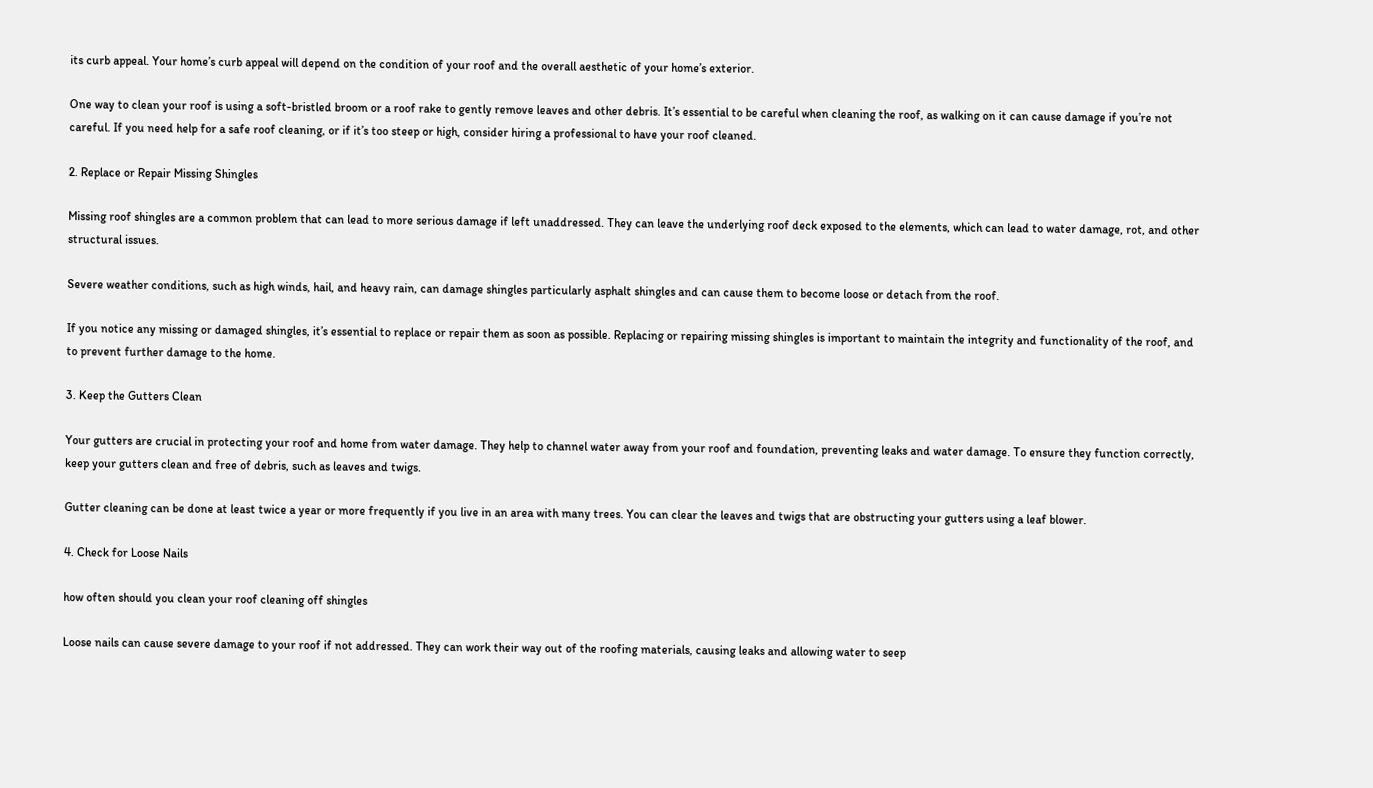its curb appeal. Your home’s curb appeal will depend on the condition of your roof and the overall aesthetic of your home’s exterior.

One way to clean your roof is using a soft-bristled broom or a roof rake to gently remove leaves and other debris. It’s essential to be careful when cleaning the roof, as walking on it can cause damage if you’re not careful. If you need help for a safe roof cleaning, or if it’s too steep or high, consider hiring a professional to have your roof cleaned.

2. Replace or Repair Missing Shingles

Missing roof shingles are a common problem that can lead to more serious damage if left unaddressed. They can leave the underlying roof deck exposed to the elements, which can lead to water damage, rot, and other structural issues.

Severe weather conditions, such as high winds, hail, and heavy rain, can damage shingles particularly asphalt shingles and can cause them to become loose or detach from the roof.

If you notice any missing or damaged shingles, it’s essential to replace or repair them as soon as possible. Replacing or repairing missing shingles is important to maintain the integrity and functionality of the roof, and to prevent further damage to the home.

3. Keep the Gutters Clean

Your gutters are crucial in protecting your roof and home from water damage. They help to channel water away from your roof and foundation, preventing leaks and water damage. To ensure they function correctly, keep your gutters clean and free of debris, such as leaves and twigs.

Gutter cleaning can be done at least twice a year or more frequently if you live in an area with many trees. You can clear the leaves and twigs that are obstructing your gutters using a leaf blower.

4. Check for Loose Nails

how often should you clean your roof cleaning off shingles

Loose nails can cause severe damage to your roof if not addressed. They can work their way out of the roofing materials, causing leaks and allowing water to seep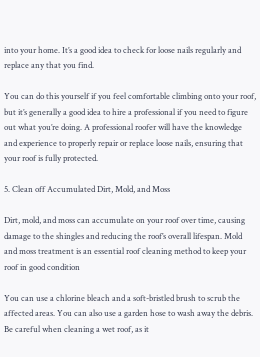into your home. It’s a good idea to check for loose nails regularly and replace any that you find.

You can do this yourself if you feel comfortable climbing onto your roof, but it’s generally a good idea to hire a professional if you need to figure out what you’re doing. A professional roofer will have the knowledge and experience to properly repair or replace loose nails, ensuring that your roof is fully protected.

5. Clean off Accumulated Dirt, Mold, and Moss

Dirt, mold, and moss can accumulate on your roof over time, causing damage to the shingles and reducing the roof’s overall lifespan. Mold and moss treatment is an essential roof cleaning method to keep your roof in good condition

You can use a chlorine bleach and a soft-bristled brush to scrub the affected areas. You can also use a garden hose to wash away the debris. Be careful when cleaning a wet roof, as it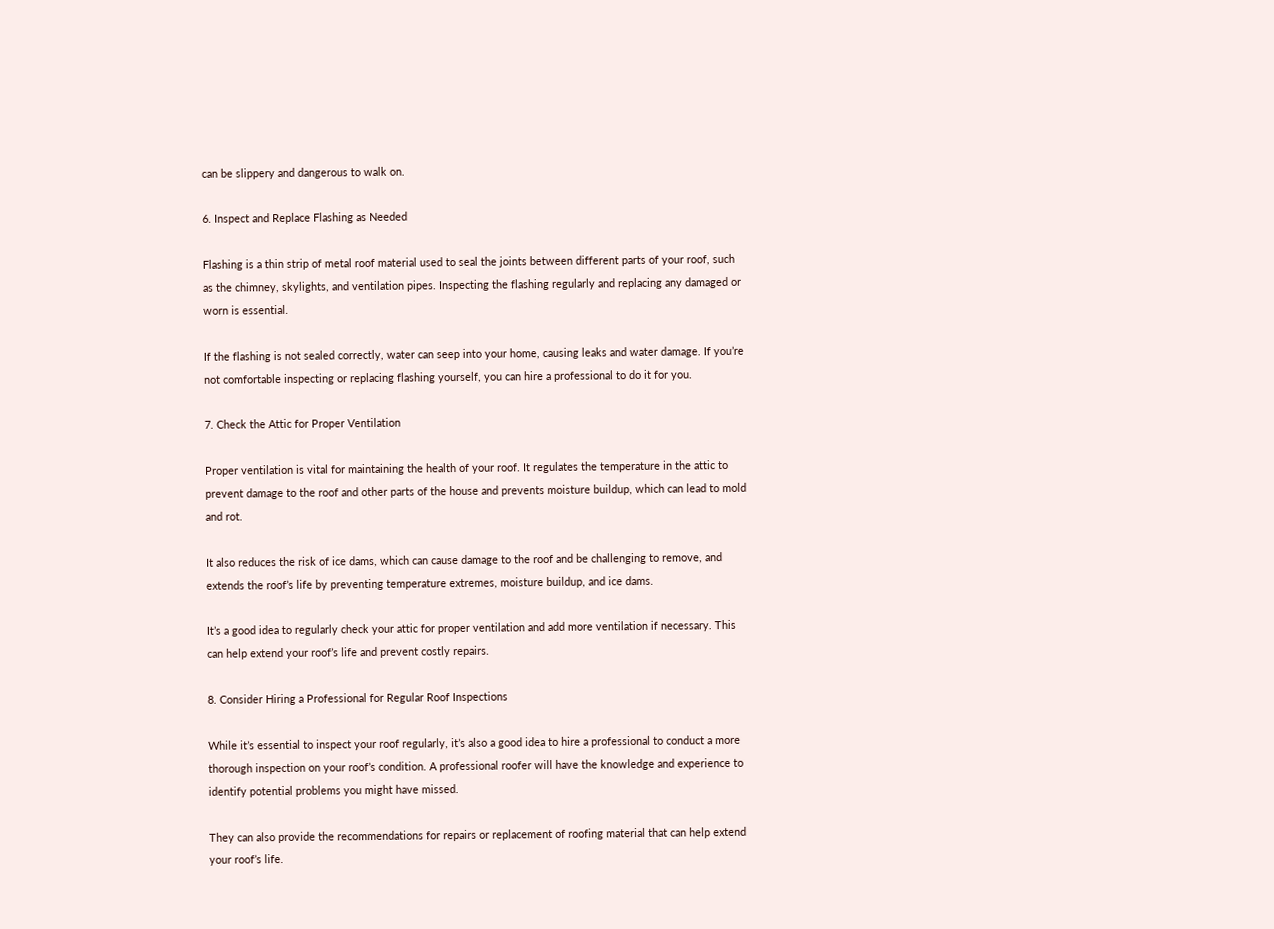can be slippery and dangerous to walk on.

6. Inspect and Replace Flashing as Needed

Flashing is a thin strip of metal roof material used to seal the joints between different parts of your roof, such as the chimney, skylights, and ventilation pipes. Inspecting the flashing regularly and replacing any damaged or worn is essential.

If the flashing is not sealed correctly, water can seep into your home, causing leaks and water damage. If you’re not comfortable inspecting or replacing flashing yourself, you can hire a professional to do it for you.

7. Check the Attic for Proper Ventilation

Proper ventilation is vital for maintaining the health of your roof. It regulates the temperature in the attic to prevent damage to the roof and other parts of the house and prevents moisture buildup, which can lead to mold and rot.

It also reduces the risk of ice dams, which can cause damage to the roof and be challenging to remove, and extends the roof’s life by preventing temperature extremes, moisture buildup, and ice dams.

It’s a good idea to regularly check your attic for proper ventilation and add more ventilation if necessary. This can help extend your roof’s life and prevent costly repairs.

8. Consider Hiring a Professional for Regular Roof Inspections

While it’s essential to inspect your roof regularly, it’s also a good idea to hire a professional to conduct a more thorough inspection on your roof’s condition. A professional roofer will have the knowledge and experience to identify potential problems you might have missed.

They can also provide the recommendations for repairs or replacement of roofing material that can help extend your roof’s life.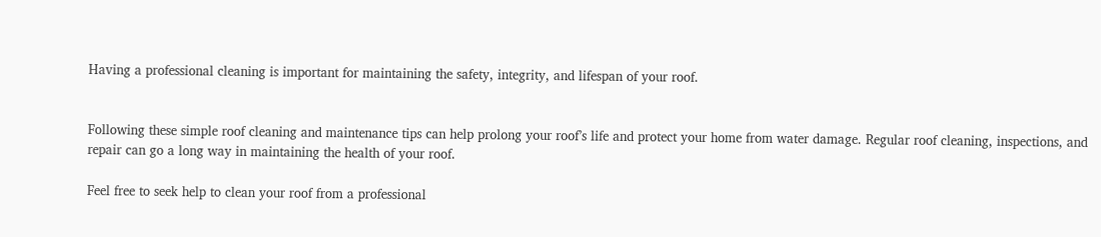Having a professional cleaning is important for maintaining the safety, integrity, and lifespan of your roof.


Following these simple roof cleaning and maintenance tips can help prolong your roof’s life and protect your home from water damage. Regular roof cleaning, inspections, and repair can go a long way in maintaining the health of your roof.

Feel free to seek help to clean your roof from a professional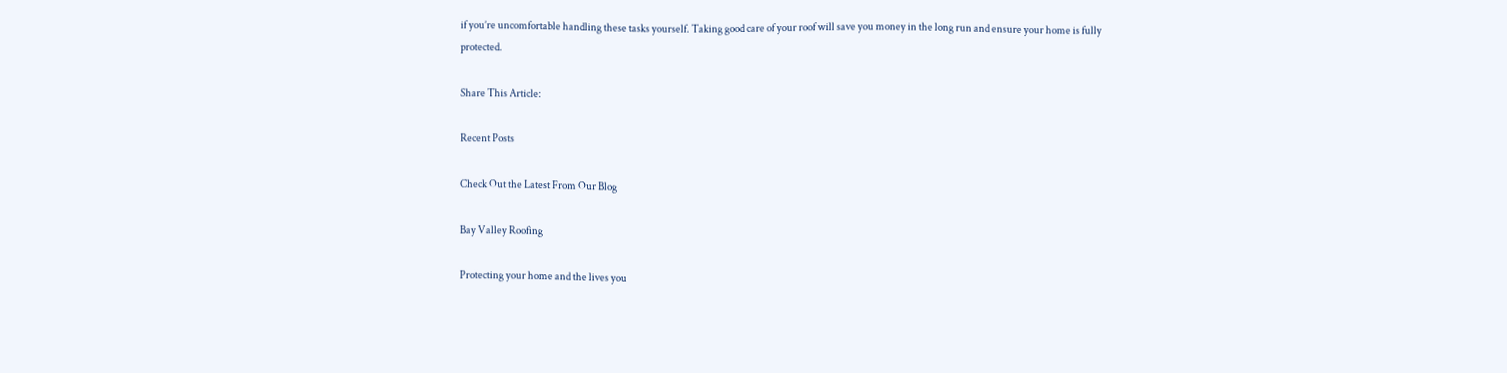if you’re uncomfortable handling these tasks yourself. Taking good care of your roof will save you money in the long run and ensure your home is fully protected.

Share This Article:

Recent Posts

Check Out the Latest From Our Blog

Bay Valley Roofing

Protecting your home and the lives you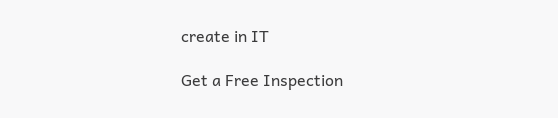create in IT

Get a Free Inspection